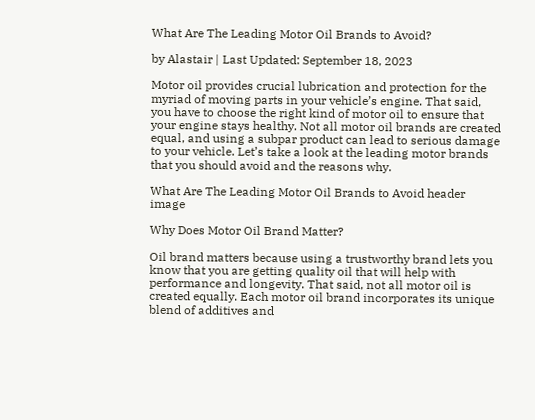What Are The Leading Motor Oil Brands to Avoid?

by Alastair | Last Updated: September 18, 2023

Motor oil provides crucial lubrication and protection for the myriad of moving parts in your vehicle’s engine. That said, you have to choose the right kind of motor oil to ensure that your engine stays healthy. Not all motor oil brands are created equal, and using a subpar product can lead to serious damage to your vehicle. Let’s take a look at the leading motor brands that you should avoid and the reasons why.

What Are The Leading Motor Oil Brands to Avoid header image

Why Does Motor Oil Brand Matter?

Oil brand matters because using a trustworthy brand lets you know that you are getting quality oil that will help with performance and longevity. That said, not all motor oil is created equally. Each motor oil brand incorporates its unique blend of additives and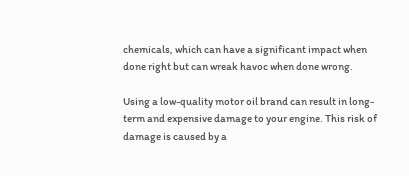chemicals, which can have a significant impact when done right but can wreak havoc when done wrong.

Using a low-quality motor oil brand can result in long-term and expensive damage to your engine. This risk of damage is caused by a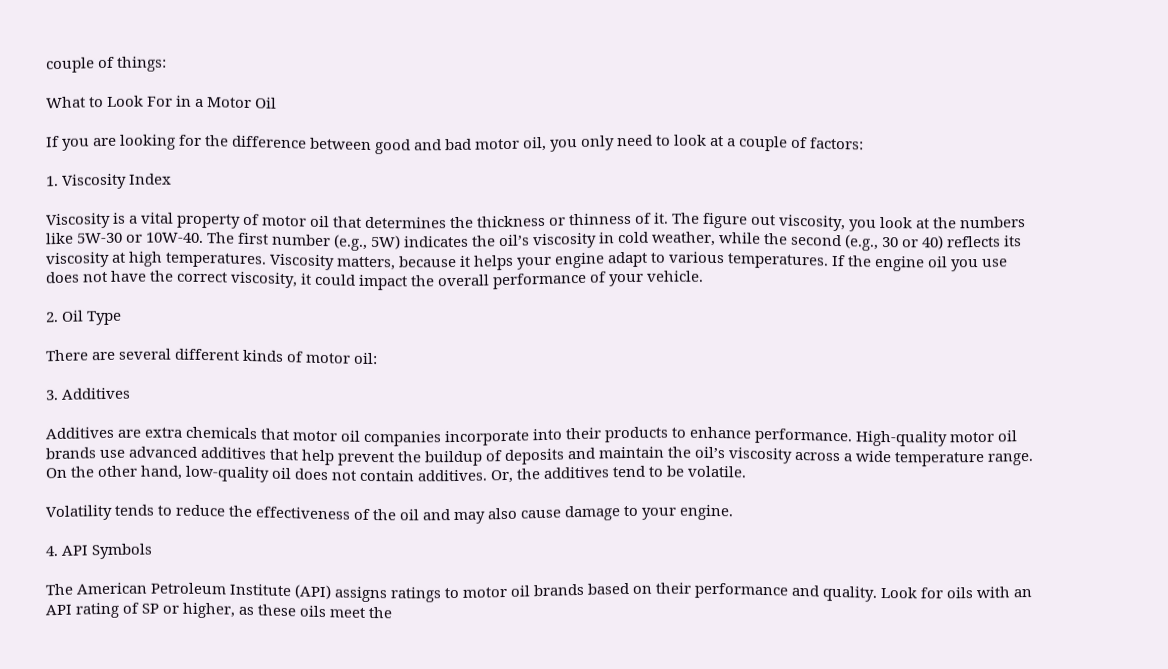couple of things:

What to Look For in a Motor Oil

If you are looking for the difference between good and bad motor oil, you only need to look at a couple of factors:

1. Viscosity Index

Viscosity is a vital property of motor oil that determines the thickness or thinness of it. The figure out viscosity, you look at the numbers like 5W-30 or 10W-40. The first number (e.g., 5W) indicates the oil’s viscosity in cold weather, while the second (e.g., 30 or 40) reflects its viscosity at high temperatures. Viscosity matters, because it helps your engine adapt to various temperatures. If the engine oil you use does not have the correct viscosity, it could impact the overall performance of your vehicle.

2. Oil Type

There are several different kinds of motor oil:

3. Additives

Additives are extra chemicals that motor oil companies incorporate into their products to enhance performance. High-quality motor oil brands use advanced additives that help prevent the buildup of deposits and maintain the oil’s viscosity across a wide temperature range. On the other hand, low-quality oil does not contain additives. Or, the additives tend to be volatile.

Volatility tends to reduce the effectiveness of the oil and may also cause damage to your engine.

4. API Symbols

The American Petroleum Institute (API) assigns ratings to motor oil brands based on their performance and quality. Look for oils with an API rating of SP or higher, as these oils meet the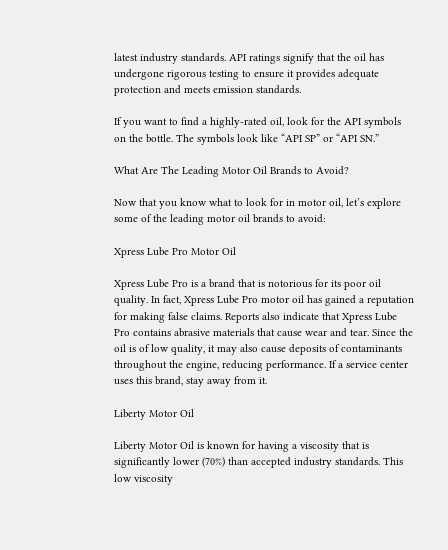latest industry standards. API ratings signify that the oil has undergone rigorous testing to ensure it provides adequate protection and meets emission standards.

If you want to find a highly-rated oil, look for the API symbols on the bottle. The symbols look like “API SP” or “API SN.”

What Are The Leading Motor Oil Brands to Avoid?

Now that you know what to look for in motor oil, let’s explore some of the leading motor oil brands to avoid:

Xpress Lube Pro Motor Oil

Xpress Lube Pro is a brand that is notorious for its poor oil quality. In fact, Xpress Lube Pro motor oil has gained a reputation for making false claims. Reports also indicate that Xpress Lube Pro contains abrasive materials that cause wear and tear. Since the oil is of low quality, it may also cause deposits of contaminants throughout the engine, reducing performance. If a service center uses this brand, stay away from it.

Liberty Motor Oil

Liberty Motor Oil is known for having a viscosity that is significantly lower (70%) than accepted industry standards. This low viscosity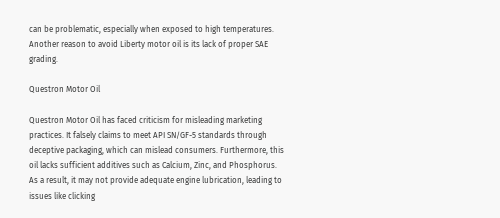can be problematic, especially when exposed to high temperatures. Another reason to avoid Liberty motor oil is its lack of proper SAE grading.

Questron Motor Oil

Questron Motor Oil has faced criticism for misleading marketing practices. It falsely claims to meet API SN/GF-5 standards through deceptive packaging, which can mislead consumers. Furthermore, this oil lacks sufficient additives such as Calcium, Zinc, and Phosphorus. As a result, it may not provide adequate engine lubrication, leading to issues like clicking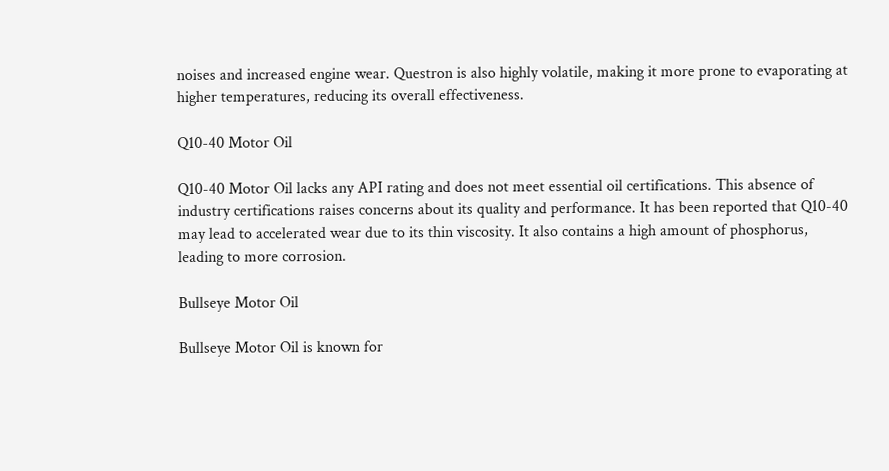noises and increased engine wear. Questron is also highly volatile, making it more prone to evaporating at higher temperatures, reducing its overall effectiveness.

Q10-40 Motor Oil

Q10-40 Motor Oil lacks any API rating and does not meet essential oil certifications. This absence of industry certifications raises concerns about its quality and performance. It has been reported that Q10-40 may lead to accelerated wear due to its thin viscosity. It also contains a high amount of phosphorus, leading to more corrosion.

Bullseye Motor Oil

Bullseye Motor Oil is known for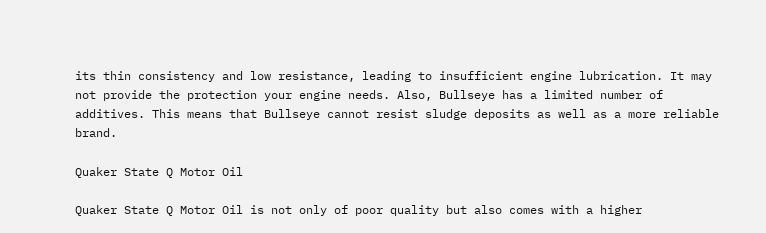its thin consistency and low resistance, leading to insufficient engine lubrication. It may not provide the protection your engine needs. Also, Bullseye has a limited number of additives. This means that Bullseye cannot resist sludge deposits as well as a more reliable brand.

Quaker State Q Motor Oil

Quaker State Q Motor Oil is not only of poor quality but also comes with a higher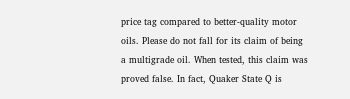price tag compared to better-quality motor oils. Please do not fall for its claim of being a multigrade oil. When tested, this claim was proved false. In fact, Quaker State Q is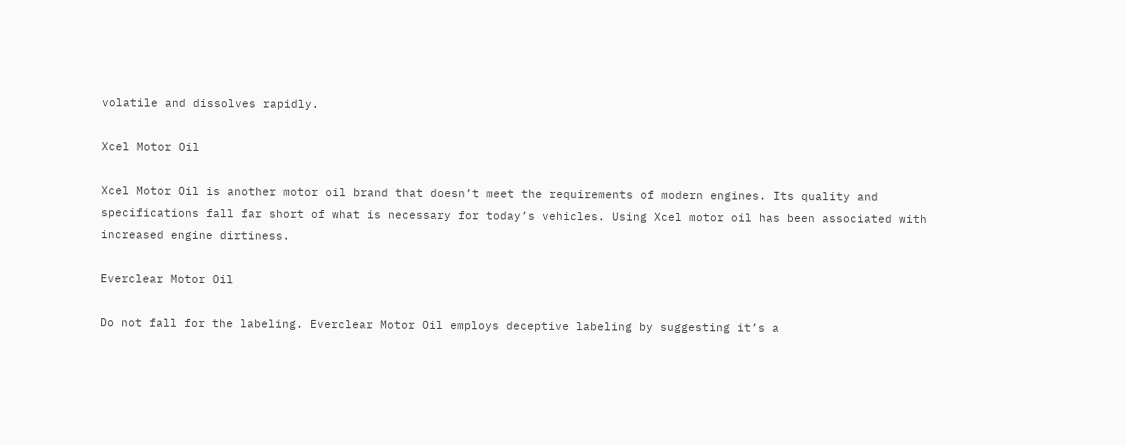volatile and dissolves rapidly.

Xcel Motor Oil

Xcel Motor Oil is another motor oil brand that doesn’t meet the requirements of modern engines. Its quality and specifications fall far short of what is necessary for today’s vehicles. Using Xcel motor oil has been associated with increased engine dirtiness.

Everclear Motor Oil

Do not fall for the labeling. Everclear Motor Oil employs deceptive labeling by suggesting it’s a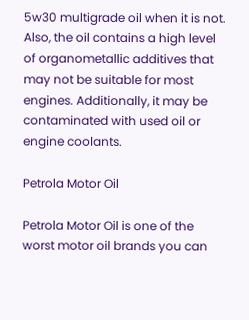5w30 multigrade oil when it is not. Also, the oil contains a high level of organometallic additives that may not be suitable for most engines. Additionally, it may be contaminated with used oil or engine coolants.

Petrola Motor Oil

Petrola Motor Oil is one of the worst motor oil brands you can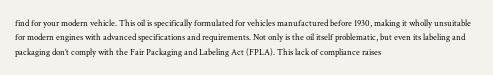find for your modern vehicle. This oil is specifically formulated for vehicles manufactured before 1930, making it wholly unsuitable for modern engines with advanced specifications and requirements. Not only is the oil itself problematic, but even its labeling and packaging don’t comply with the Fair Packaging and Labeling Act (FPLA). This lack of compliance raises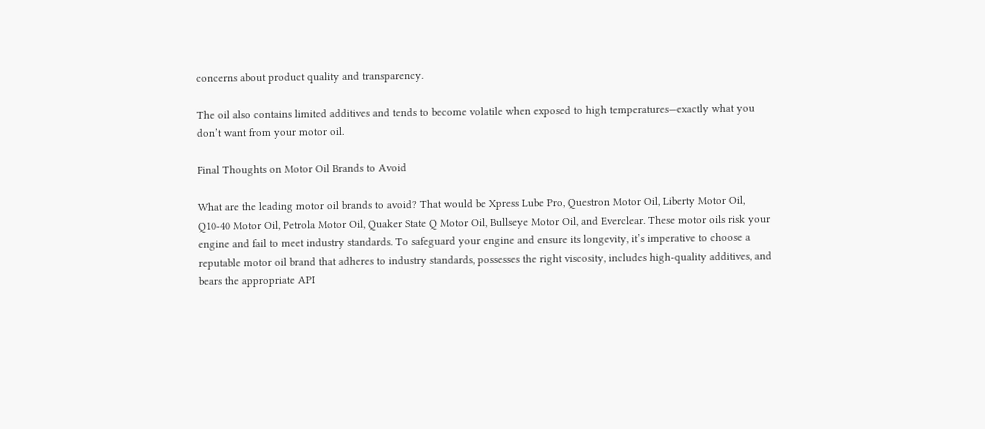concerns about product quality and transparency.

The oil also contains limited additives and tends to become volatile when exposed to high temperatures—exactly what you don’t want from your motor oil.

Final Thoughts on Motor Oil Brands to Avoid

What are the leading motor oil brands to avoid? That would be Xpress Lube Pro, Questron Motor Oil, Liberty Motor Oil, Q10-40 Motor Oil, Petrola Motor Oil, Quaker State Q Motor Oil, Bullseye Motor Oil, and Everclear. These motor oils risk your engine and fail to meet industry standards. To safeguard your engine and ensure its longevity, it’s imperative to choose a reputable motor oil brand that adheres to industry standards, possesses the right viscosity, includes high-quality additives, and bears the appropriate API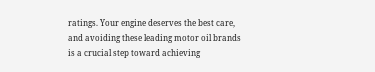ratings. Your engine deserves the best care, and avoiding these leading motor oil brands is a crucial step toward achieving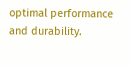optimal performance and durability.